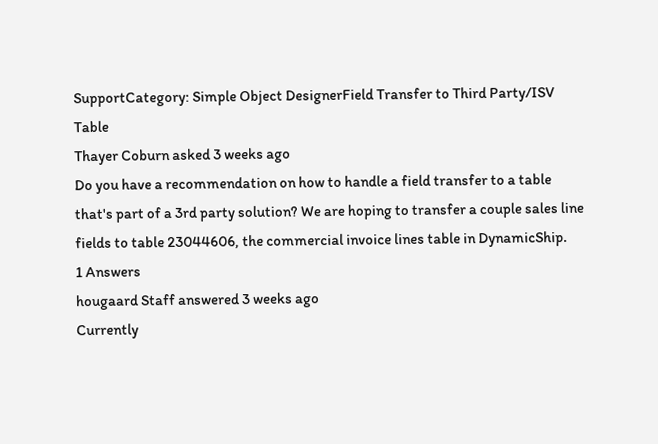SupportCategory: Simple Object DesignerField Transfer to Third Party/ISV Table
Thayer Coburn asked 3 weeks ago
Do you have a recommendation on how to handle a field transfer to a table that's part of a 3rd party solution? We are hoping to transfer a couple sales line fields to table 23044606, the commercial invoice lines table in DynamicShip.
1 Answers
hougaard Staff answered 3 weeks ago
Currently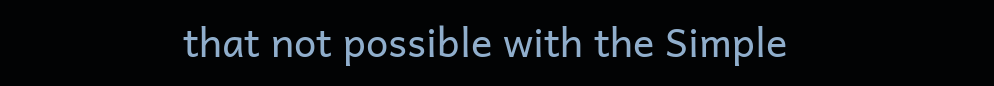that not possible with the Simple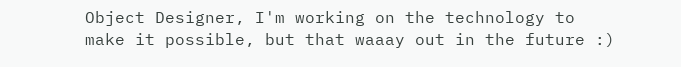Object Designer, I'm working on the technology to make it possible, but that waaay out in the future :)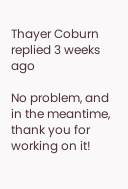Thayer Coburn replied 3 weeks ago

No problem, and in the meantime, thank you for working on it!